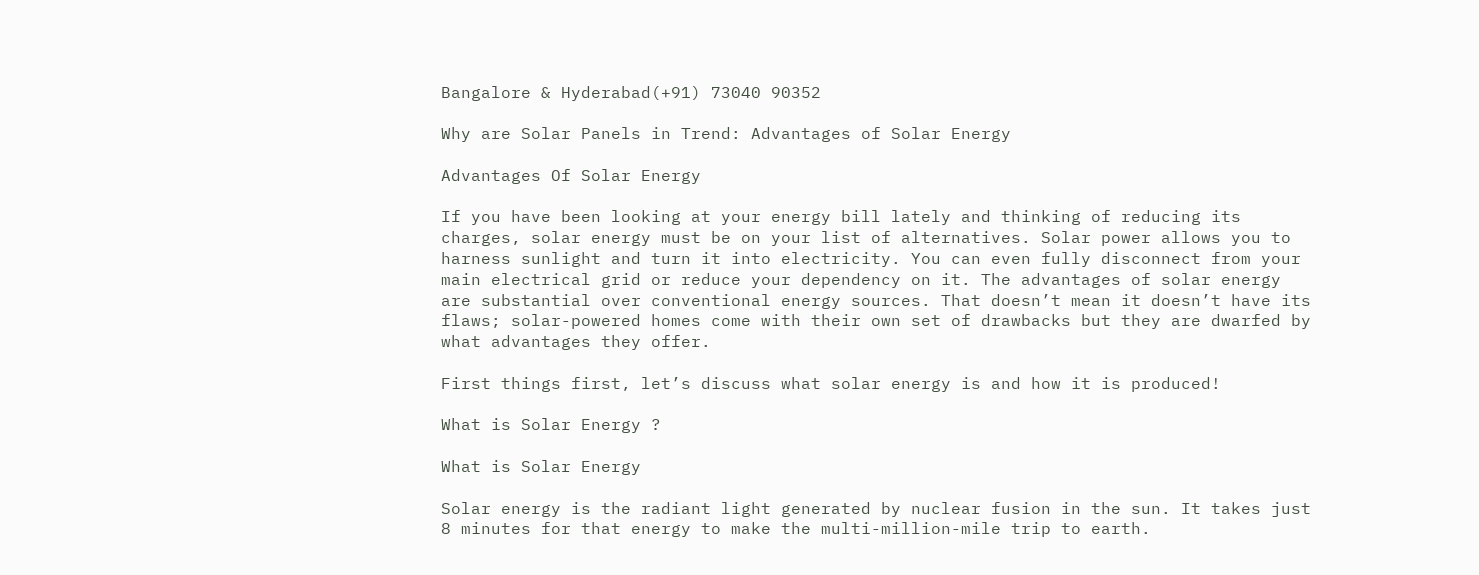Bangalore & Hyderabad(+91) 73040 90352

Why are Solar Panels in Trend: Advantages of Solar Energy

Advantages Of Solar Energy

If you have been looking at your energy bill lately and thinking of reducing its charges, solar energy must be on your list of alternatives. Solar power allows you to harness sunlight and turn it into electricity. You can even fully disconnect from your main electrical grid or reduce your dependency on it. The advantages of solar energy are substantial over conventional energy sources. That doesn’t mean it doesn’t have its flaws; solar-powered homes come with their own set of drawbacks but they are dwarfed by what advantages they offer.

First things first, let’s discuss what solar energy is and how it is produced!

What is Solar Energy ?

What is Solar Energy

Solar energy is the radiant light generated by nuclear fusion in the sun. It takes just 8 minutes for that energy to make the multi-million-mile trip to earth.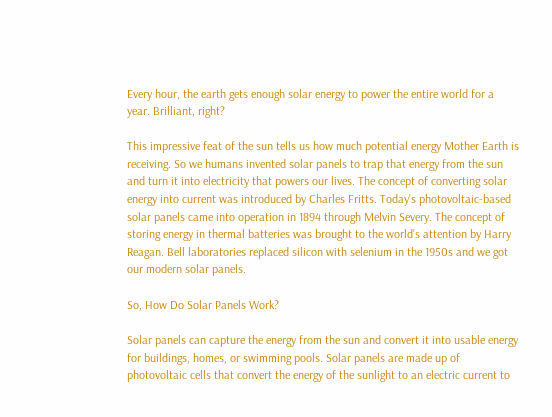Every hour, the earth gets enough solar energy to power the entire world for a year. Brilliant, right?

This impressive feat of the sun tells us how much potential energy Mother Earth is receiving. So we humans invented solar panels to trap that energy from the sun and turn it into electricity that powers our lives. The concept of converting solar energy into current was introduced by Charles Fritts. Today’s photovoltaic-based solar panels came into operation in 1894 through Melvin Severy. The concept of storing energy in thermal batteries was brought to the world’s attention by Harry Reagan. Bell laboratories replaced silicon with selenium in the 1950s and we got our modern solar panels.

So, How Do Solar Panels Work?

Solar panels can capture the energy from the sun and convert it into usable energy for buildings, homes, or swimming pools. Solar panels are made up of photovoltaic cells that convert the energy of the sunlight to an electric current to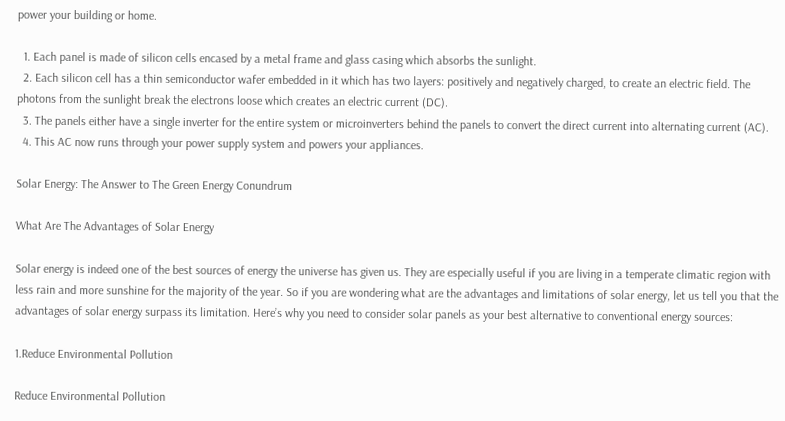power your building or home.

  1. Each panel is made of silicon cells encased by a metal frame and glass casing which absorbs the sunlight.
  2. Each silicon cell has a thin semiconductor wafer embedded in it which has two layers: positively and negatively charged, to create an electric field. The photons from the sunlight break the electrons loose which creates an electric current (DC).
  3. The panels either have a single inverter for the entire system or microinverters behind the panels to convert the direct current into alternating current (AC).
  4. This AC now runs through your power supply system and powers your appliances.

Solar Energy: The Answer to The Green Energy Conundrum

What Are The Advantages of Solar Energy

Solar energy is indeed one of the best sources of energy the universe has given us. They are especially useful if you are living in a temperate climatic region with less rain and more sunshine for the majority of the year. So if you are wondering what are the advantages and limitations of solar energy, let us tell you that the advantages of solar energy surpass its limitation. Here’s why you need to consider solar panels as your best alternative to conventional energy sources:

1.Reduce Environmental Pollution

Reduce Environmental Pollution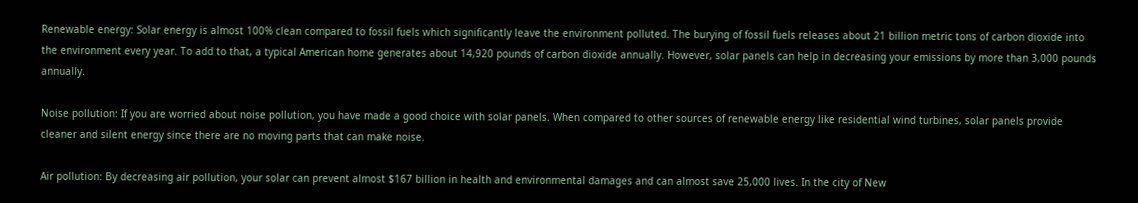Renewable energy: Solar energy is almost 100% clean compared to fossil fuels which significantly leave the environment polluted. The burying of fossil fuels releases about 21 billion metric tons of carbon dioxide into the environment every year. To add to that, a typical American home generates about 14,920 pounds of carbon dioxide annually. However, solar panels can help in decreasing your emissions by more than 3,000 pounds annually.

Noise pollution: If you are worried about noise pollution, you have made a good choice with solar panels. When compared to other sources of renewable energy like residential wind turbines, solar panels provide cleaner and silent energy since there are no moving parts that can make noise.

Air pollution: By decreasing air pollution, your solar can prevent almost $167 billion in health and environmental damages and can almost save 25,000 lives. In the city of New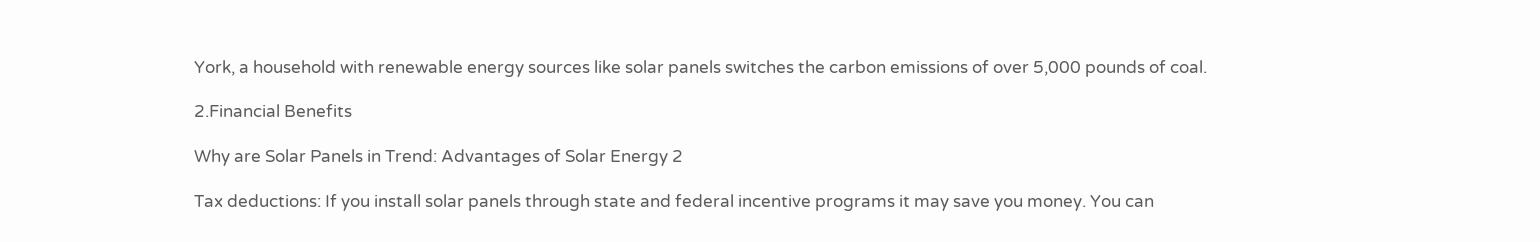York, a household with renewable energy sources like solar panels switches the carbon emissions of over 5,000 pounds of coal.

2.Financial Benefits

Why are Solar Panels in Trend: Advantages of Solar Energy 2

Tax deductions: If you install solar panels through state and federal incentive programs it may save you money. You can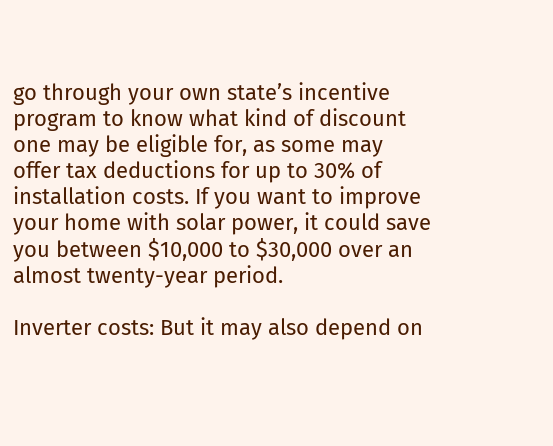go through your own state’s incentive program to know what kind of discount one may be eligible for, as some may offer tax deductions for up to 30% of installation costs. If you want to improve your home with solar power, it could save you between $10,000 to $30,000 over an almost twenty-year period.

Inverter costs: But it may also depend on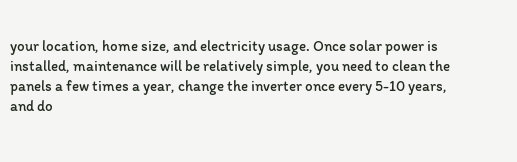your location, home size, and electricity usage. Once solar power is installed, maintenance will be relatively simple, you need to clean the panels a few times a year, change the inverter once every 5-10 years, and do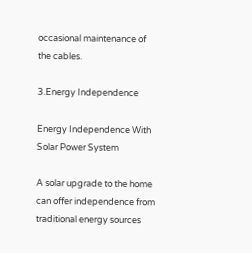occasional maintenance of the cables.

3.Energy Independence

Energy Independence With Solar Power System

A solar upgrade to the home can offer independence from traditional energy sources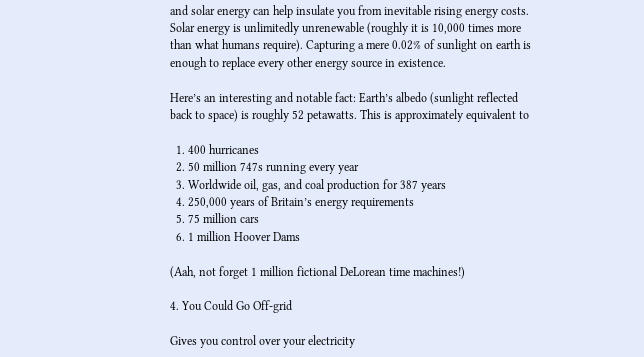and solar energy can help insulate you from inevitable rising energy costs. Solar energy is unlimitedly unrenewable (roughly it is 10,000 times more than what humans require). Capturing a mere 0.02% of sunlight on earth is enough to replace every other energy source in existence.

Here’s an interesting and notable fact: Earth’s albedo (sunlight reflected back to space) is roughly 52 petawatts. This is approximately equivalent to

  1. 400 hurricanes
  2. 50 million 747s running every year
  3. Worldwide oil, gas, and coal production for 387 years
  4. 250,000 years of Britain’s energy requirements
  5. 75 million cars
  6. 1 million Hoover Dams

(Aah, not forget 1 million fictional DeLorean time machines!)

4. You Could Go Off-grid

Gives you control over your electricity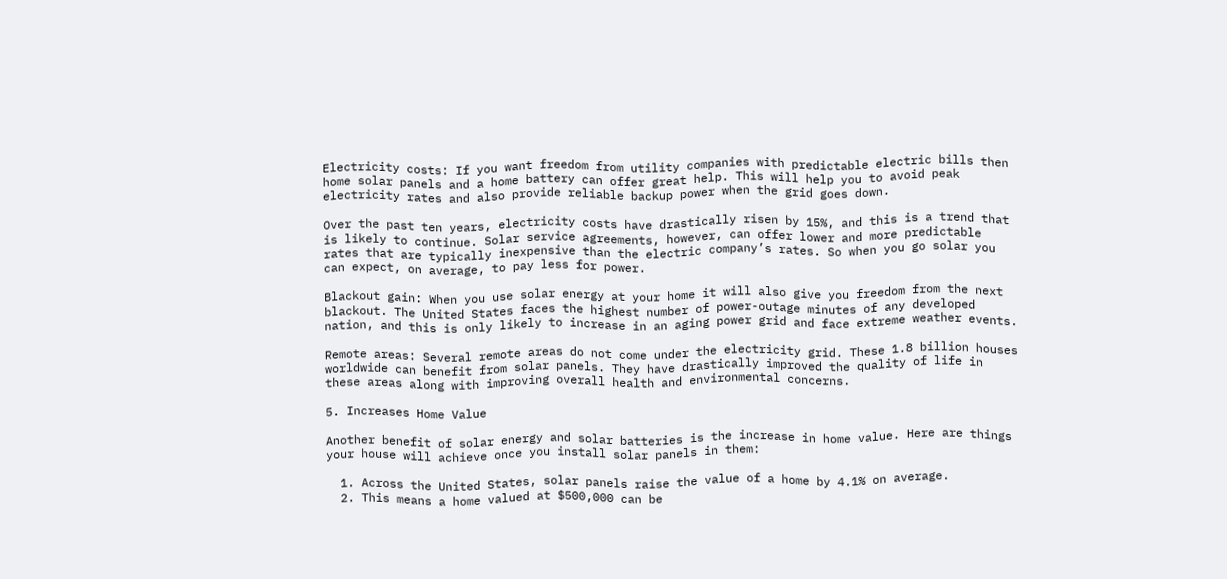Electricity costs: If you want freedom from utility companies with predictable electric bills then home solar panels and a home battery can offer great help. This will help you to avoid peak electricity rates and also provide reliable backup power when the grid goes down.

Over the past ten years, electricity costs have drastically risen by 15%, and this is a trend that is likely to continue. Solar service agreements, however, can offer lower and more predictable rates that are typically inexpensive than the electric company’s rates. So when you go solar you can expect, on average, to pay less for power.

Blackout gain: When you use solar energy at your home it will also give you freedom from the next blackout. The United States faces the highest number of power-outage minutes of any developed nation, and this is only likely to increase in an aging power grid and face extreme weather events.

Remote areas: Several remote areas do not come under the electricity grid. These 1.8 billion houses worldwide can benefit from solar panels. They have drastically improved the quality of life in these areas along with improving overall health and environmental concerns.

5. Increases Home Value

Another benefit of solar energy and solar batteries is the increase in home value. Here are things your house will achieve once you install solar panels in them:

  1. Across the United States, solar panels raise the value of a home by 4.1% on average.
  2. This means a home valued at $500,000 can be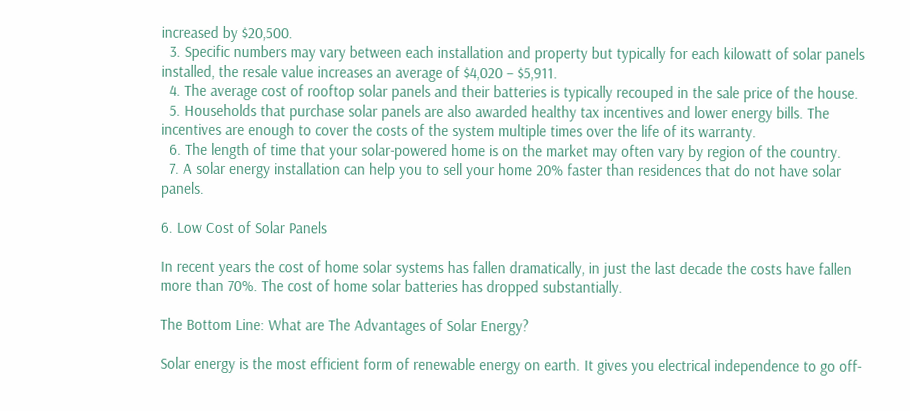increased by $20,500.
  3. Specific numbers may vary between each installation and property but typically for each kilowatt of solar panels installed, the resale value increases an average of $4,020 – $5,911.
  4. The average cost of rooftop solar panels and their batteries is typically recouped in the sale price of the house.
  5. Households that purchase solar panels are also awarded healthy tax incentives and lower energy bills. The incentives are enough to cover the costs of the system multiple times over the life of its warranty.
  6. The length of time that your solar-powered home is on the market may often vary by region of the country.
  7. A solar energy installation can help you to sell your home 20% faster than residences that do not have solar panels.

6. Low Cost of Solar Panels

In recent years the cost of home solar systems has fallen dramatically, in just the last decade the costs have fallen more than 70%. The cost of home solar batteries has dropped substantially.

The Bottom Line: What are The Advantages of Solar Energy?

Solar energy is the most efficient form of renewable energy on earth. It gives you electrical independence to go off-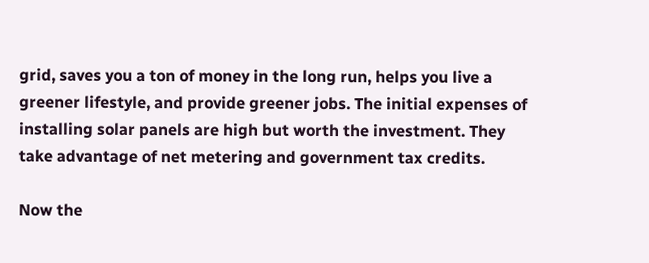grid, saves you a ton of money in the long run, helps you live a greener lifestyle, and provide greener jobs. The initial expenses of installing solar panels are high but worth the investment. They take advantage of net metering and government tax credits.

Now the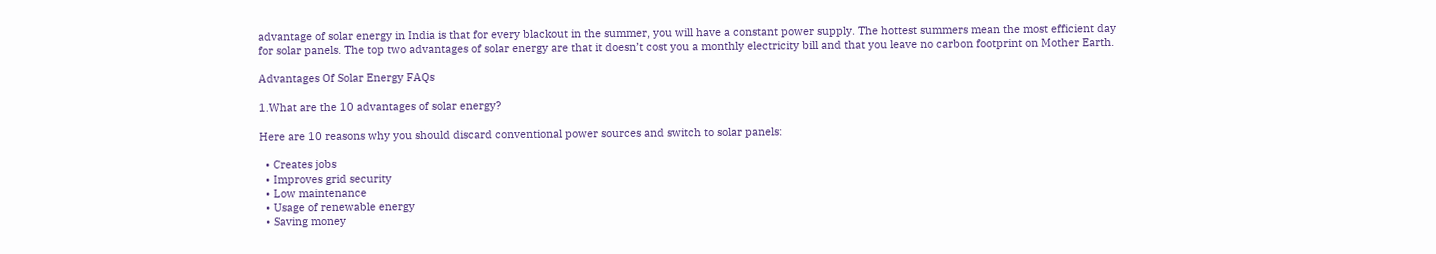advantage of solar energy in India is that for every blackout in the summer, you will have a constant power supply. The hottest summers mean the most efficient day for solar panels. The top two advantages of solar energy are that it doesn’t cost you a monthly electricity bill and that you leave no carbon footprint on Mother Earth.

Advantages Of Solar Energy FAQs

1.What are the 10 advantages of solar energy?

Here are 10 reasons why you should discard conventional power sources and switch to solar panels:

  • Creates jobs
  • Improves grid security
  • Low maintenance
  • Usage of renewable energy
  • Saving money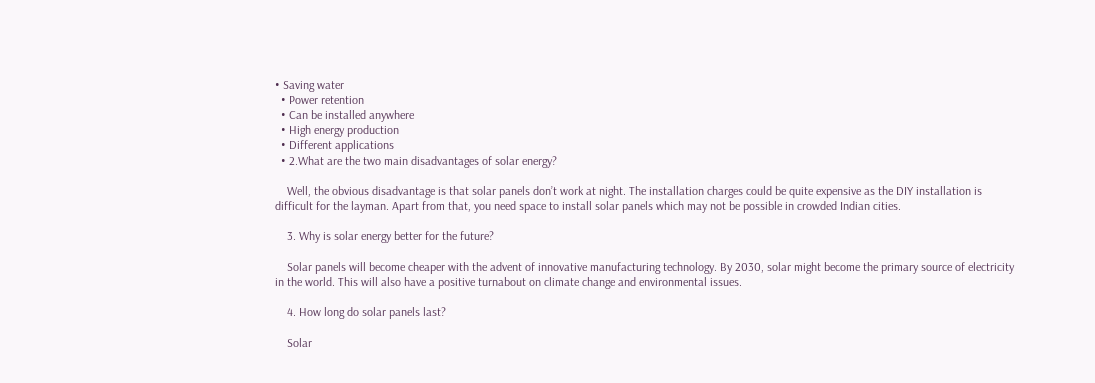• Saving water
  • Power retention
  • Can be installed anywhere
  • High energy production
  • Different applications
  • 2.What are the two main disadvantages of solar energy?

    Well, the obvious disadvantage is that solar panels don’t work at night. The installation charges could be quite expensive as the DIY installation is difficult for the layman. Apart from that, you need space to install solar panels which may not be possible in crowded Indian cities.

    3. Why is solar energy better for the future?

    Solar panels will become cheaper with the advent of innovative manufacturing technology. By 2030, solar might become the primary source of electricity in the world. This will also have a positive turnabout on climate change and environmental issues.

    4. How long do solar panels last?

    Solar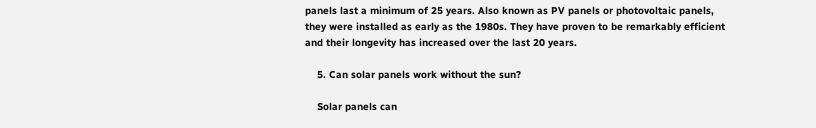panels last a minimum of 25 years. Also known as PV panels or photovoltaic panels, they were installed as early as the 1980s. They have proven to be remarkably efficient and their longevity has increased over the last 20 years.

    5. Can solar panels work without the sun?

    Solar panels can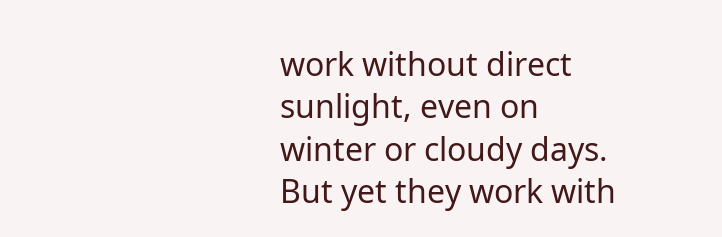work without direct sunlight, even on winter or cloudy days. But yet they work with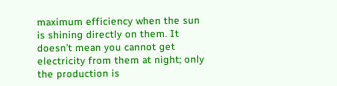maximum efficiency when the sun is shining directly on them. It doesn’t mean you cannot get electricity from them at night; only the production is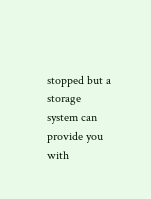stopped but a storage system can provide you with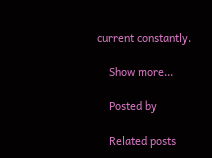current constantly.

    Show more...

    Posted by

    Related posts